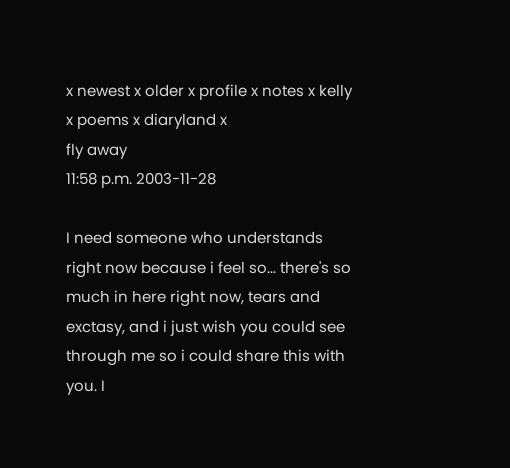x newest x older x profile x notes x kelly x poems x diaryland x
fly away
11:58 p.m. 2003-11-28

I need someone who understands right now because i feel so... there's so much in here right now, tears and exctasy, and i just wish you could see through me so i could share this with you. I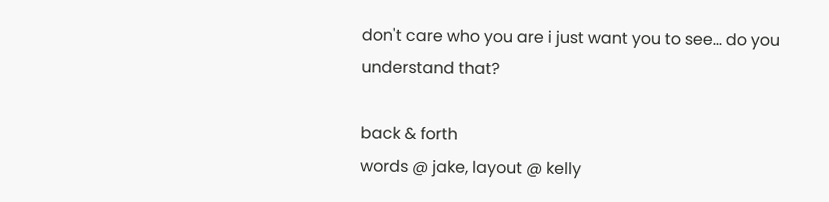don't care who you are i just want you to see... do you understand that?

back & forth
words @ jake, layout @ kelly